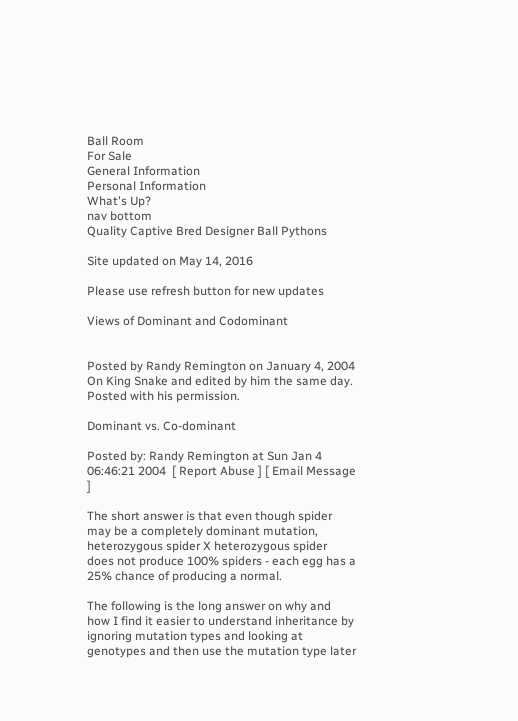Ball Room
For Sale
General Information
Personal Information
What's Up?
nav bottom
Quality Captive Bred Designer Ball Pythons

Site updated on May 14, 2016

Please use refresh button for new updates

Views of Dominant and Codominant


Posted by Randy Remington on January 4, 2004 On King Snake and edited by him the same day. Posted with his permission.

Dominant vs. Co-dominant

Posted by: Randy Remington at Sun Jan 4 06:46:21 2004  [ Report Abuse ] [ Email Message ]

The short answer is that even though spider may be a completely dominant mutation, heterozygous spider X heterozygous spider does not produce 100% spiders - each egg has a 25% chance of producing a normal.

The following is the long answer on why and how I find it easier to understand inheritance by ignoring mutation types and looking at genotypes and then use the mutation type later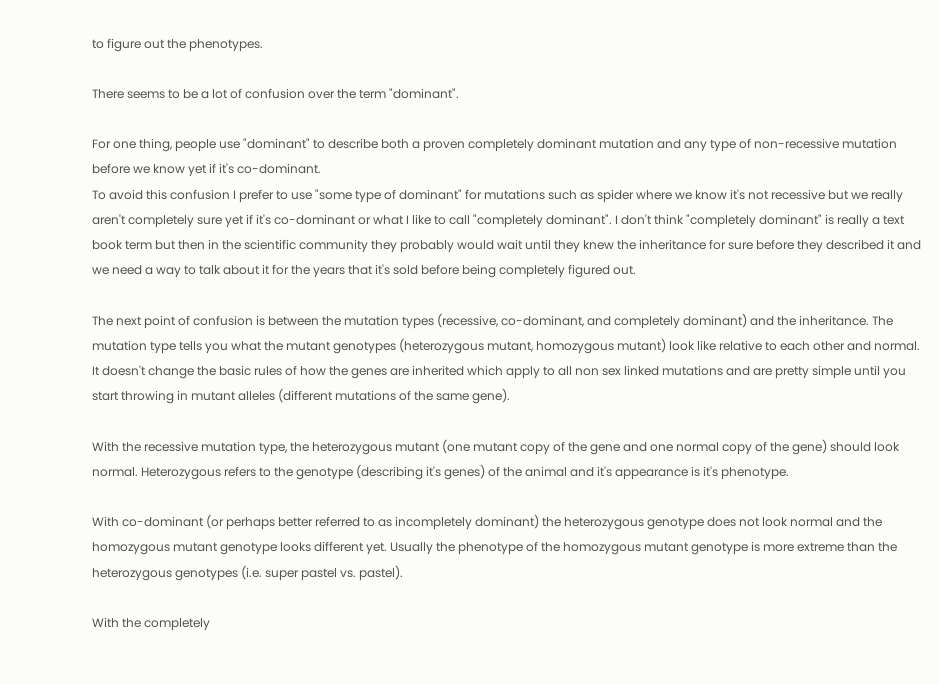to figure out the phenotypes.

There seems to be a lot of confusion over the term "dominant".

For one thing, people use "dominant" to describe both a proven completely dominant mutation and any type of non-recessive mutation before we know yet if it's co-dominant.
To avoid this confusion I prefer to use "some type of dominant" for mutations such as spider where we know it's not recessive but we really aren't completely sure yet if it's co-dominant or what I like to call "completely dominant". I don't think "completely dominant" is really a text book term but then in the scientific community they probably would wait until they knew the inheritance for sure before they described it and we need a way to talk about it for the years that it's sold before being completely figured out.

The next point of confusion is between the mutation types (recessive, co-dominant, and completely dominant) and the inheritance. The mutation type tells you what the mutant genotypes (heterozygous mutant, homozygous mutant) look like relative to each other and normal. It doesn't change the basic rules of how the genes are inherited which apply to all non sex linked mutations and are pretty simple until you start throwing in mutant alleles (different mutations of the same gene).

With the recessive mutation type, the heterozygous mutant (one mutant copy of the gene and one normal copy of the gene) should look normal. Heterozygous refers to the genotype (describing it's genes) of the animal and it's appearance is it's phenotype.

With co-dominant (or perhaps better referred to as incompletely dominant) the heterozygous genotype does not look normal and the homozygous mutant genotype looks different yet. Usually the phenotype of the homozygous mutant genotype is more extreme than the heterozygous genotypes (i.e. super pastel vs. pastel).

With the completely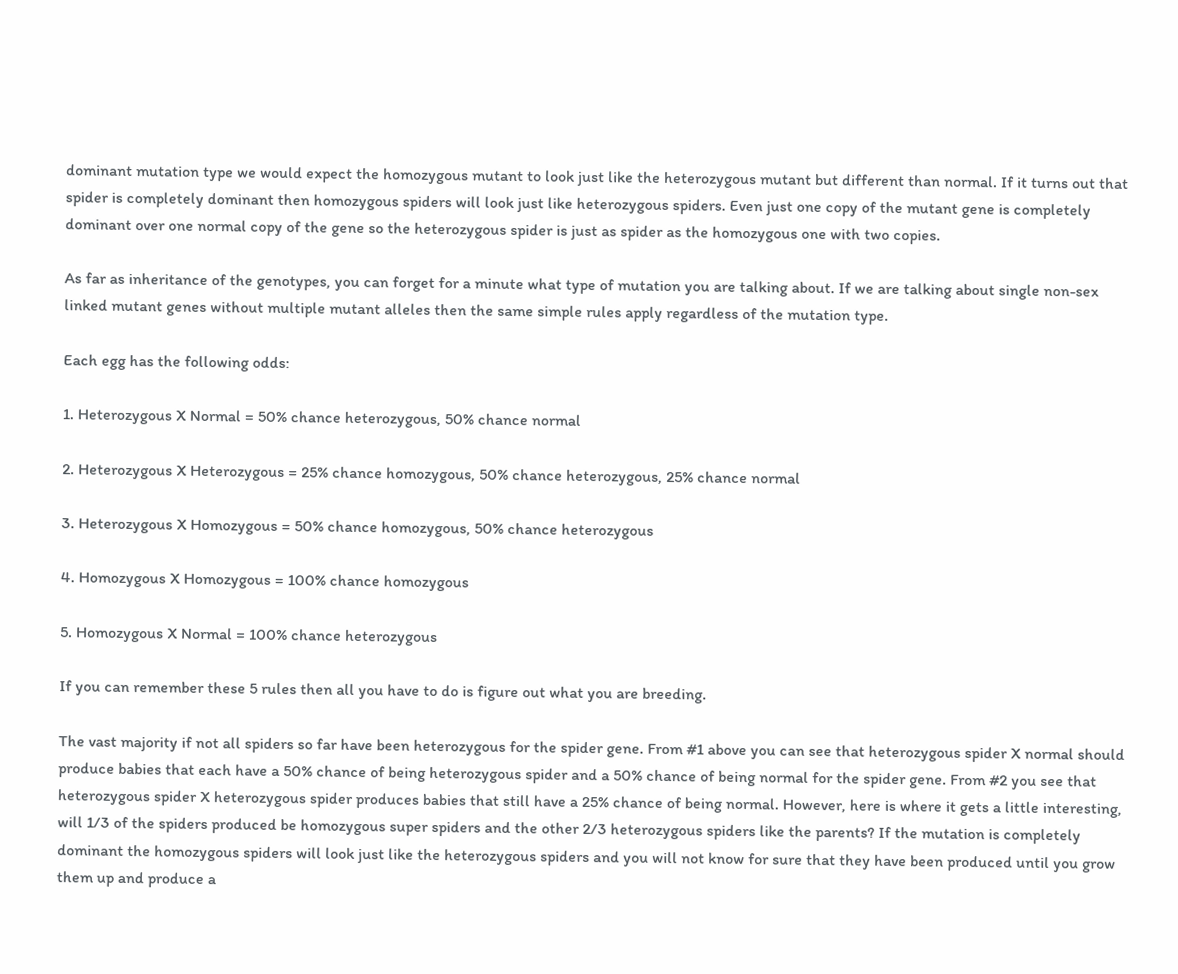dominant mutation type we would expect the homozygous mutant to look just like the heterozygous mutant but different than normal. If it turns out that spider is completely dominant then homozygous spiders will look just like heterozygous spiders. Even just one copy of the mutant gene is completely dominant over one normal copy of the gene so the heterozygous spider is just as spider as the homozygous one with two copies.

As far as inheritance of the genotypes, you can forget for a minute what type of mutation you are talking about. If we are talking about single non-sex linked mutant genes without multiple mutant alleles then the same simple rules apply regardless of the mutation type.

Each egg has the following odds:

1. Heterozygous X Normal = 50% chance heterozygous, 50% chance normal

2. Heterozygous X Heterozygous = 25% chance homozygous, 50% chance heterozygous, 25% chance normal

3. Heterozygous X Homozygous = 50% chance homozygous, 50% chance heterozygous

4. Homozygous X Homozygous = 100% chance homozygous

5. Homozygous X Normal = 100% chance heterozygous

If you can remember these 5 rules then all you have to do is figure out what you are breeding.

The vast majority if not all spiders so far have been heterozygous for the spider gene. From #1 above you can see that heterozygous spider X normal should produce babies that each have a 50% chance of being heterozygous spider and a 50% chance of being normal for the spider gene. From #2 you see that heterozygous spider X heterozygous spider produces babies that still have a 25% chance of being normal. However, here is where it gets a little interesting, will 1/3 of the spiders produced be homozygous super spiders and the other 2/3 heterozygous spiders like the parents? If the mutation is completely dominant the homozygous spiders will look just like the heterozygous spiders and you will not know for sure that they have been produced until you grow them up and produce a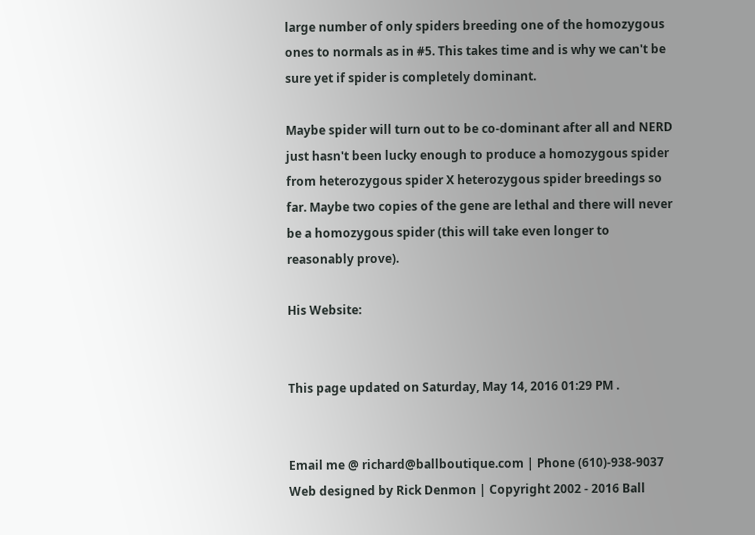large number of only spiders breeding one of the homozygous ones to normals as in #5. This takes time and is why we can't be sure yet if spider is completely dominant.

Maybe spider will turn out to be co-dominant after all and NERD just hasn't been lucky enough to produce a homozygous spider from heterozygous spider X heterozygous spider breedings so far. Maybe two copies of the gene are lethal and there will never be a homozygous spider (this will take even longer to reasonably prove).

His Website:


This page updated on Saturday, May 14, 2016 01:29 PM .


Email me @ richard@ballboutique.com | Phone (610)-938-9037
Web designed by Rick Denmon | Copyright 2002 - 2016 Ball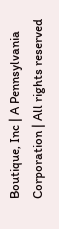Boutique, Inc | A Pennsylvania Corporation | All rights reserved